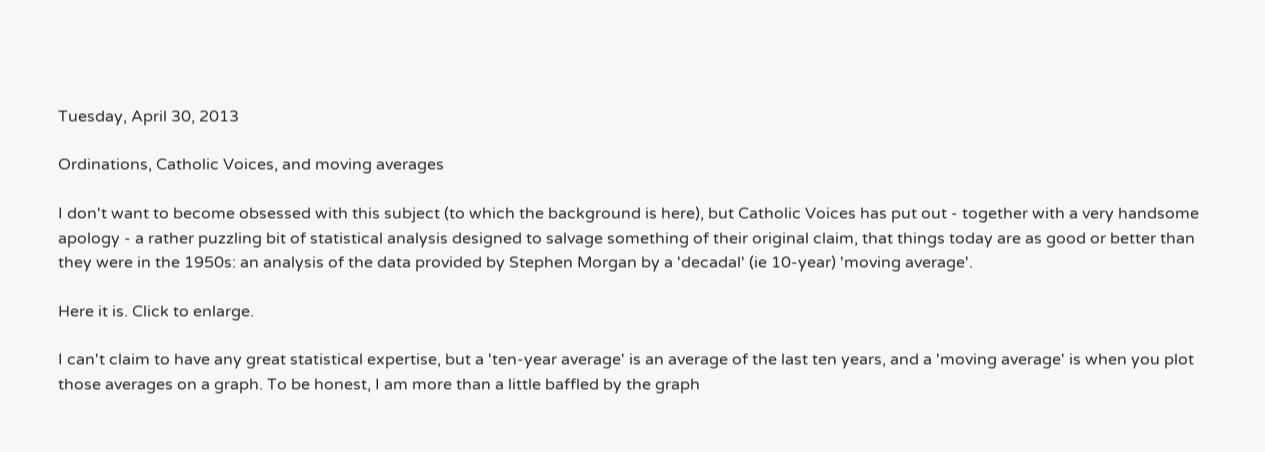Tuesday, April 30, 2013

Ordinations, Catholic Voices, and moving averages

I don't want to become obsessed with this subject (to which the background is here), but Catholic Voices has put out - together with a very handsome apology - a rather puzzling bit of statistical analysis designed to salvage something of their original claim, that things today are as good or better than they were in the 1950s: an analysis of the data provided by Stephen Morgan by a 'decadal' (ie 10-year) 'moving average'.

Here it is. Click to enlarge.

I can't claim to have any great statistical expertise, but a 'ten-year average' is an average of the last ten years, and a 'moving average' is when you plot those averages on a graph. To be honest, I am more than a little baffled by the graph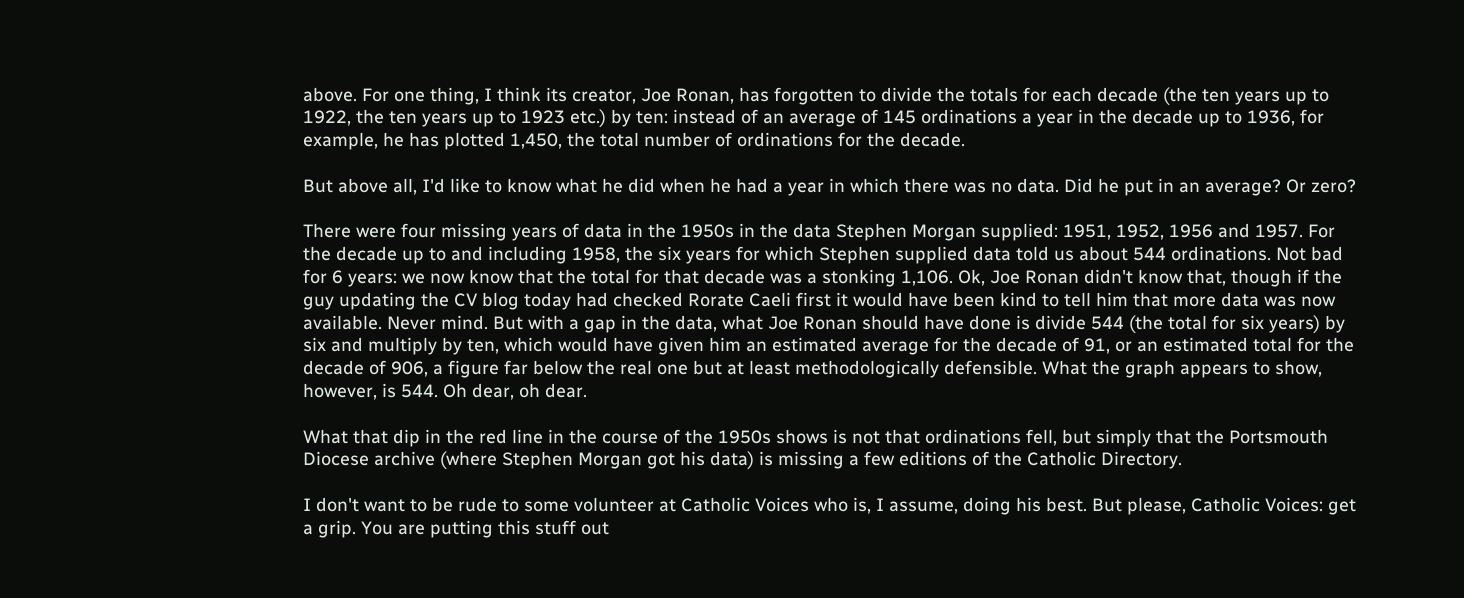above. For one thing, I think its creator, Joe Ronan, has forgotten to divide the totals for each decade (the ten years up to 1922, the ten years up to 1923 etc.) by ten: instead of an average of 145 ordinations a year in the decade up to 1936, for example, he has plotted 1,450, the total number of ordinations for the decade.

But above all, I'd like to know what he did when he had a year in which there was no data. Did he put in an average? Or zero?

There were four missing years of data in the 1950s in the data Stephen Morgan supplied: 1951, 1952, 1956 and 1957. For the decade up to and including 1958, the six years for which Stephen supplied data told us about 544 ordinations. Not bad for 6 years: we now know that the total for that decade was a stonking 1,106. Ok, Joe Ronan didn't know that, though if the guy updating the CV blog today had checked Rorate Caeli first it would have been kind to tell him that more data was now available. Never mind. But with a gap in the data, what Joe Ronan should have done is divide 544 (the total for six years) by six and multiply by ten, which would have given him an estimated average for the decade of 91, or an estimated total for the decade of 906, a figure far below the real one but at least methodologically defensible. What the graph appears to show, however, is 544. Oh dear, oh dear.

What that dip in the red line in the course of the 1950s shows is not that ordinations fell, but simply that the Portsmouth Diocese archive (where Stephen Morgan got his data) is missing a few editions of the Catholic Directory.

I don't want to be rude to some volunteer at Catholic Voices who is, I assume, doing his best. But please, Catholic Voices: get a grip. You are putting this stuff out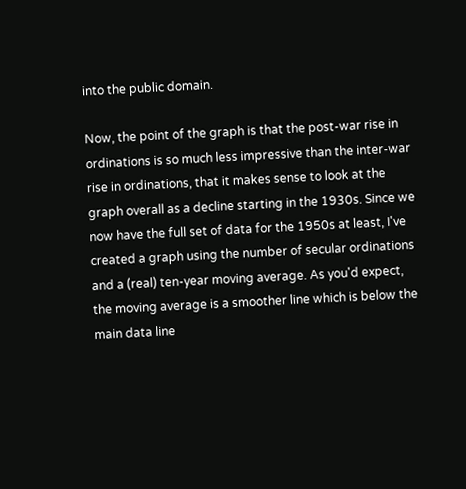into the public domain.

Now, the point of the graph is that the post-war rise in ordinations is so much less impressive than the inter-war rise in ordinations, that it makes sense to look at the graph overall as a decline starting in the 1930s. Since we now have the full set of data for the 1950s at least, I've created a graph using the number of secular ordinations and a (real) ten-year moving average. As you'd expect, the moving average is a smoother line which is below the main data line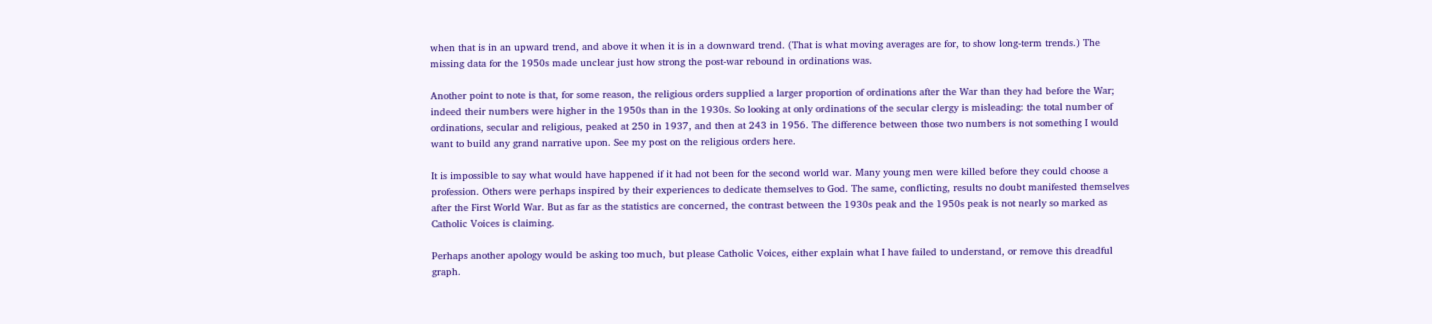when that is in an upward trend, and above it when it is in a downward trend. (That is what moving averages are for, to show long-term trends.) The missing data for the 1950s made unclear just how strong the post-war rebound in ordinations was.

Another point to note is that, for some reason, the religious orders supplied a larger proportion of ordinations after the War than they had before the War; indeed their numbers were higher in the 1950s than in the 1930s. So looking at only ordinations of the secular clergy is misleading: the total number of ordinations, secular and religious, peaked at 250 in 1937, and then at 243 in 1956. The difference between those two numbers is not something I would want to build any grand narrative upon. See my post on the religious orders here.

It is impossible to say what would have happened if it had not been for the second world war. Many young men were killed before they could choose a profession. Others were perhaps inspired by their experiences to dedicate themselves to God. The same, conflicting, results no doubt manifested themselves after the First World War. But as far as the statistics are concerned, the contrast between the 1930s peak and the 1950s peak is not nearly so marked as Catholic Voices is claiming.

Perhaps another apology would be asking too much, but please Catholic Voices, either explain what I have failed to understand, or remove this dreadful graph.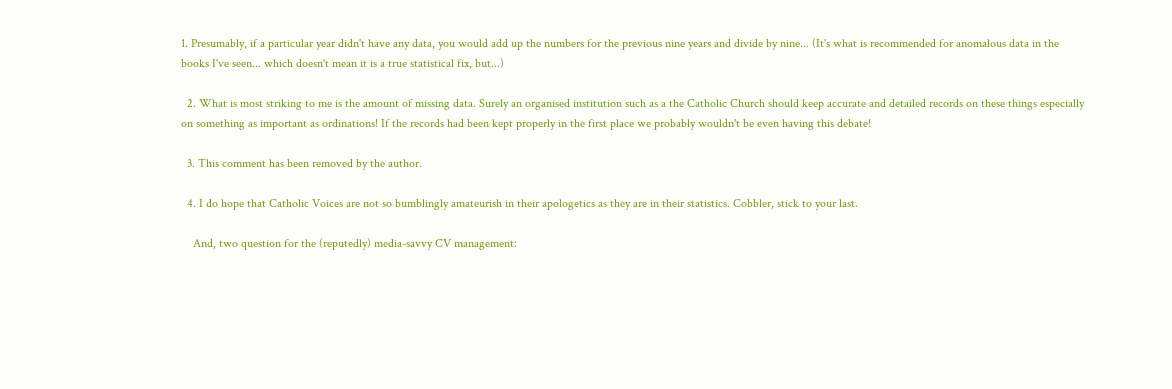1. Presumably, if a particular year didn't have any data, you would add up the numbers for the previous nine years and divide by nine... (It's what is recommended for anomalous data in the books I've seen... which doesn't mean it is a true statistical fix, but...)

  2. What is most striking to me is the amount of missing data. Surely an organised institution such as a the Catholic Church should keep accurate and detailed records on these things especially on something as important as ordinations! If the records had been kept properly in the first place we probably wouldn't be even having this debate!

  3. This comment has been removed by the author.

  4. I do hope that Catholic Voices are not so bumblingly amateurish in their apologetics as they are in their statistics. Cobbler, stick to your last.

    And, two question for the (reputedly) media-savvy CV management: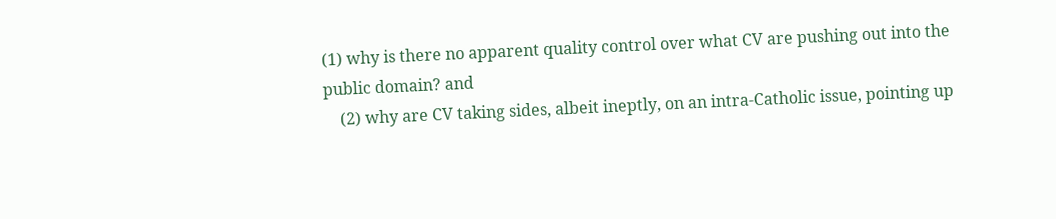(1) why is there no apparent quality control over what CV are pushing out into the public domain? and
    (2) why are CV taking sides, albeit ineptly, on an intra-Catholic issue, pointing up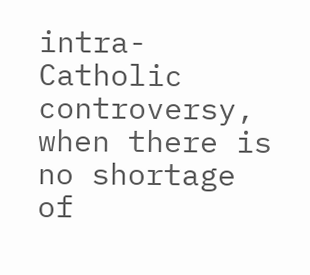intra-Catholic controversy, when there is no shortage of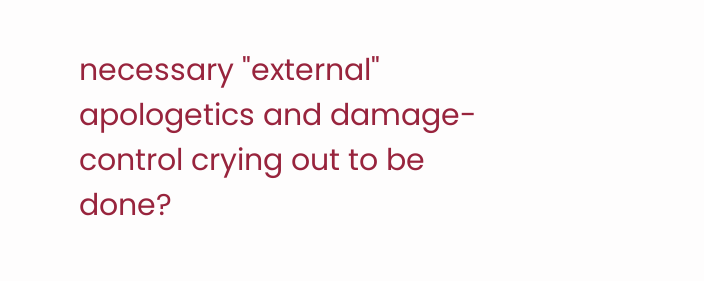necessary "external" apologetics and damage-control crying out to be done?